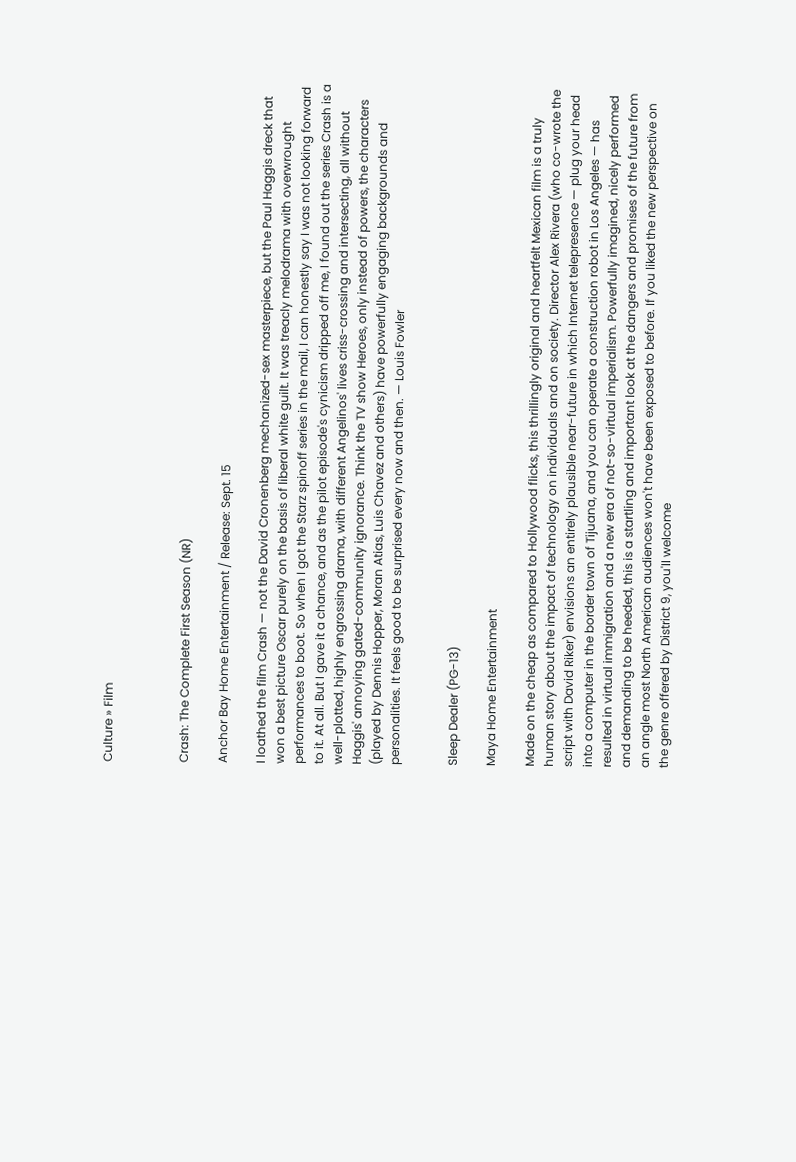Culture » Film



Crash: The Complete First Season (NR)

Anchor Bay Home Entertainment / Release: Sept. 15

I loathed the film Crash — not the David Cronenberg mechanized-sex masterpiece, but the Paul Haggis dreck that won a best picture Oscar purely on the basis of liberal white guilt. It was treacly melodrama with overwrought performances to boot. So when I got the Starz spinoff series in the mail, I can honestly say I was not looking forward to it. At all. But I gave it a chance, and as the pilot episode's cynicism dripped off me, I found out the series Crash is a well-plotted, highly engrossing drama, with different Angelinos' lives criss-crossing and intersecting, all without Haggis' annoying gated-community ignorance. Think the TV show Heroes, only instead of powers, the characters (played by Dennis Hopper, Moran Atias, Luis Chavez and others) have powerfully engaging backgrounds and personalities. It feels good to be surprised every now and then. — Louis Fowler


Sleep Dealer (PG-13)

Maya Home Entertainment

Made on the cheap as compared to Hollywood flicks, this thrillingly original and heartfelt Mexican film is a truly human story about the impact of technology on individuals and on society. Director Alex Rivera (who co-wrote the script with David Riker) envisions an entirely plausible near-future in which Internet telepresence — plug your head into a computer in the border town of Tijuana, and you can operate a construction robot in Los Angeles — has resulted in virtual immigration and a new era of not-so-virtual imperialism. Powerfully imagined, nicely performed and demanding to be heeded, this is a startling and important look at the dangers and promises of the future from an angle most North American audiences won't have been exposed to before. If you liked the new perspective on the genre offered by District 9, you'll welcome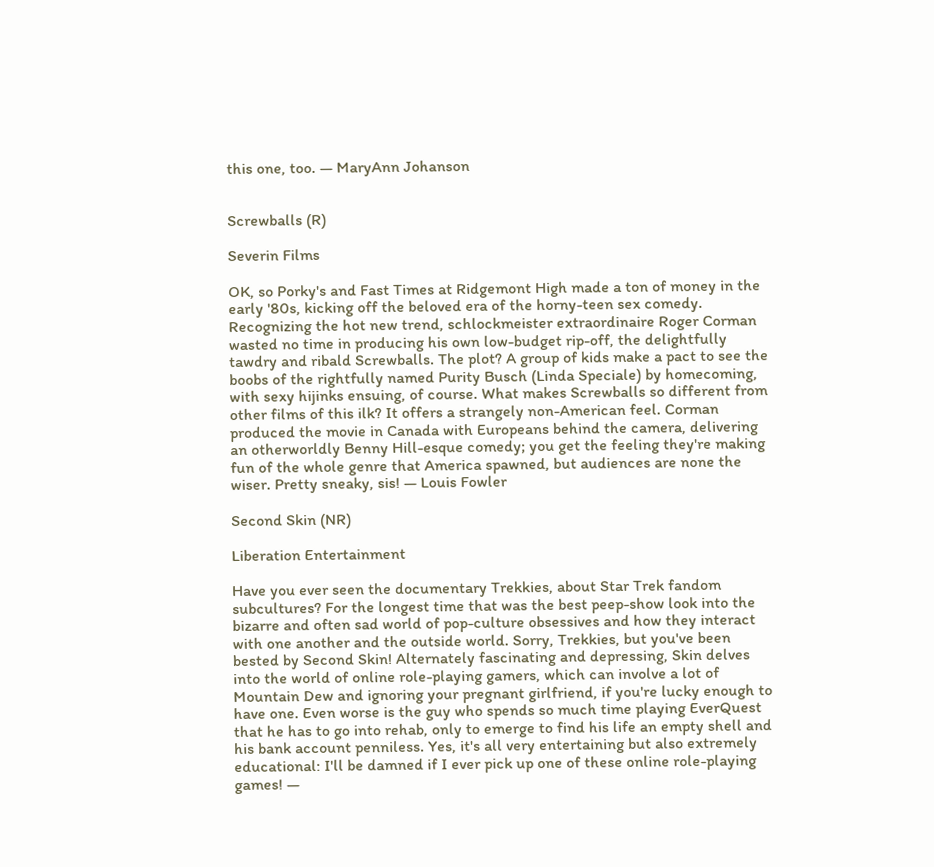this one, too. — MaryAnn Johanson


Screwballs (R)

Severin Films

OK, so Porky's and Fast Times at Ridgemont High made a ton of money in the early '80s, kicking off the beloved era of the horny-teen sex comedy. Recognizing the hot new trend, schlockmeister extraordinaire Roger Corman wasted no time in producing his own low-budget rip-off, the delightfully tawdry and ribald Screwballs. The plot? A group of kids make a pact to see the boobs of the rightfully named Purity Busch (Linda Speciale) by homecoming, with sexy hijinks ensuing, of course. What makes Screwballs so different from other films of this ilk? It offers a strangely non-American feel. Corman produced the movie in Canada with Europeans behind the camera, delivering an otherworldly Benny Hill-esque comedy; you get the feeling they're making fun of the whole genre that America spawned, but audiences are none the wiser. Pretty sneaky, sis! — Louis Fowler

Second Skin (NR)

Liberation Entertainment

Have you ever seen the documentary Trekkies, about Star Trek fandom subcultures? For the longest time that was the best peep-show look into the bizarre and often sad world of pop-culture obsessives and how they interact with one another and the outside world. Sorry, Trekkies, but you've been bested by Second Skin! Alternately fascinating and depressing, Skin delves into the world of online role-playing gamers, which can involve a lot of Mountain Dew and ignoring your pregnant girlfriend, if you're lucky enough to have one. Even worse is the guy who spends so much time playing EverQuest that he has to go into rehab, only to emerge to find his life an empty shell and his bank account penniless. Yes, it's all very entertaining but also extremely educational: I'll be damned if I ever pick up one of these online role-playing games! —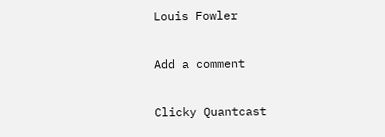Louis Fowler

Add a comment

Clicky Quantcast